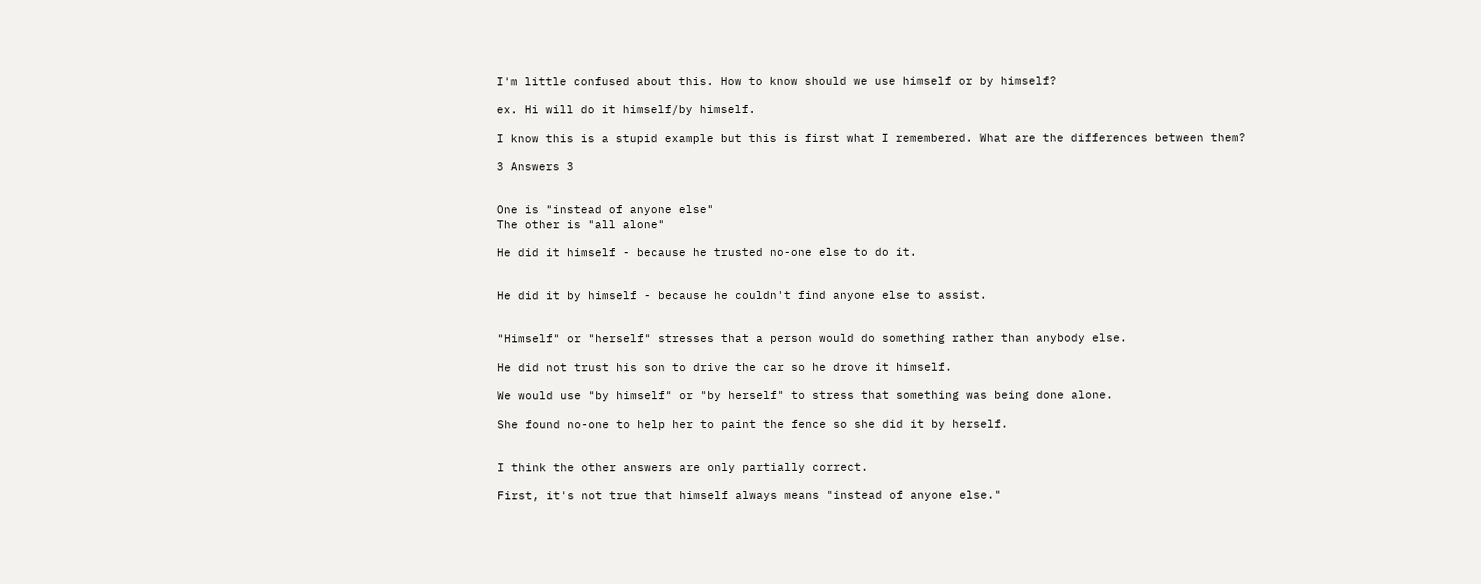I'm little confused about this. How to know should we use himself or by himself?

ex. Hi will do it himself/by himself.

I know this is a stupid example but this is first what I remembered. What are the differences between them?

3 Answers 3


One is "instead of anyone else"
The other is "all alone"

He did it himself - because he trusted no-one else to do it.


He did it by himself - because he couldn't find anyone else to assist.


"Himself" or "herself" stresses that a person would do something rather than anybody else.

He did not trust his son to drive the car so he drove it himself.

We would use "by himself" or "by herself" to stress that something was being done alone.

She found no-one to help her to paint the fence so she did it by herself.


I think the other answers are only partially correct.

First, it's not true that himself always means "instead of anyone else."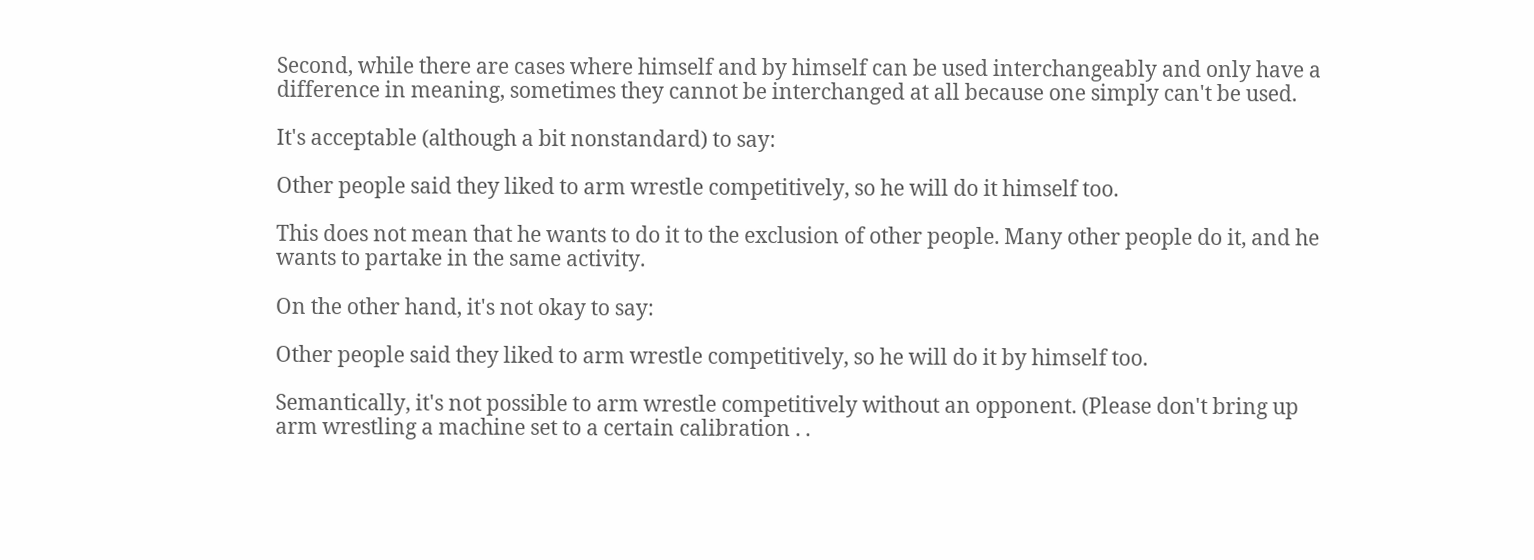Second, while there are cases where himself and by himself can be used interchangeably and only have a difference in meaning, sometimes they cannot be interchanged at all because one simply can't be used.

It's acceptable (although a bit nonstandard) to say:

Other people said they liked to arm wrestle competitively, so he will do it himself too.

This does not mean that he wants to do it to the exclusion of other people. Many other people do it, and he wants to partake in the same activity.

On the other hand, it's not okay to say:

Other people said they liked to arm wrestle competitively, so he will do it by himself too.

Semantically, it's not possible to arm wrestle competitively without an opponent. (Please don't bring up arm wrestling a machine set to a certain calibration . .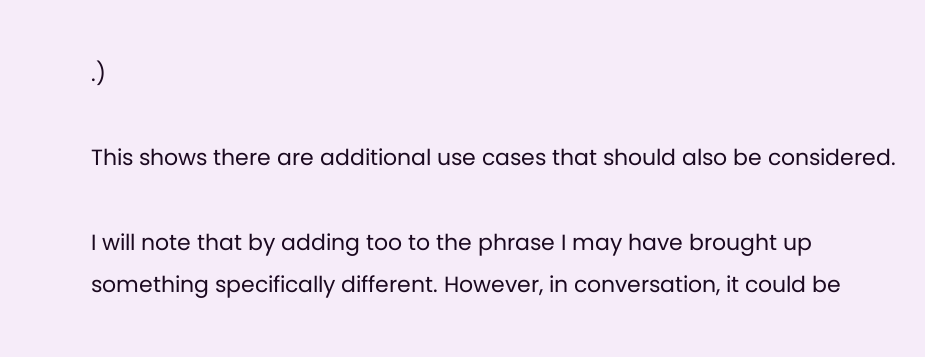.)

This shows there are additional use cases that should also be considered.

I will note that by adding too to the phrase I may have brought up something specifically different. However, in conversation, it could be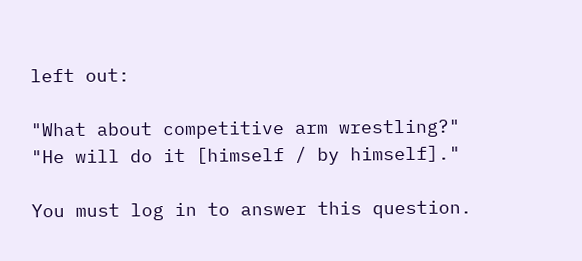left out:

"What about competitive arm wrestling?"
"He will do it [himself / by himself]."

You must log in to answer this question.